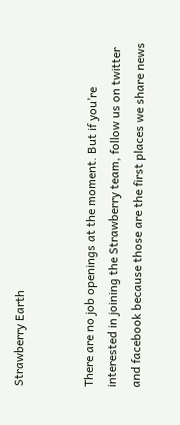Strawberry Earth


There are no job openings at the moment. But if you’re interested in joining the Strawberry team, follow us on twitter and facebook because those are the first places we share news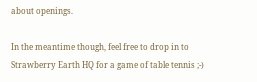about openings.

In the meantime though, feel free to drop in to Strawberry Earth HQ for a game of table tennis ;-)